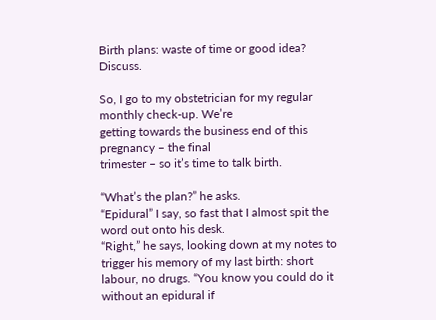Birth plans: waste of time or good idea? Discuss.

So, I go to my obstetrician for my regular monthly check-up. We’re
getting towards the business end of this pregnancy – the final
trimester – so it’s time to talk birth.

“What’s the plan?” he asks.
“Epidural” I say, so fast that I almost spit the word out onto his desk.
“Right,” he says, looking down at my notes to trigger his memory of my last birth: short labour, no drugs. “You know you could do it without an epidural if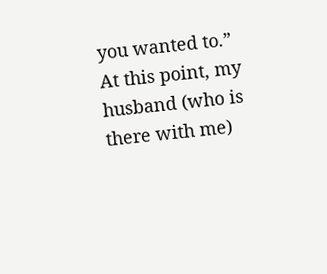you wanted to.”
At this point, my husband (who is there with me)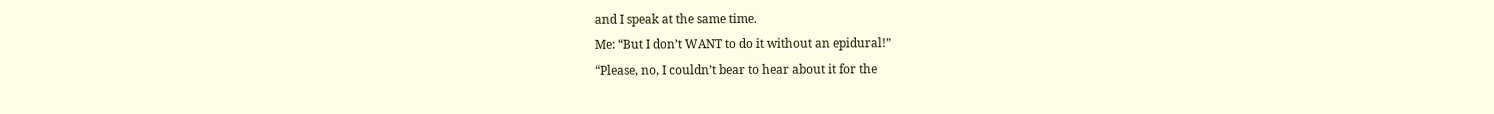and I speak at the same time.
Me: “But I don’t WANT to do it without an epidural!”
“Please, no, I couldn’t bear to hear about it for the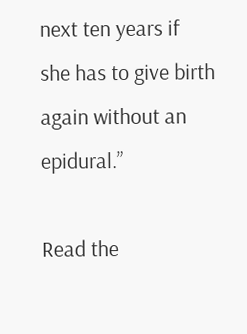next ten years if
she has to give birth again without an epidural.”

Read the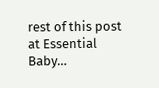rest of this post at Essential Baby…